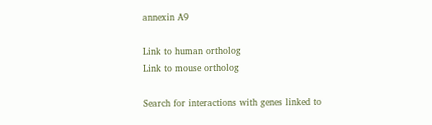annexin A9

Link to human ortholog
Link to mouse ortholog

Search for interactions with genes linked to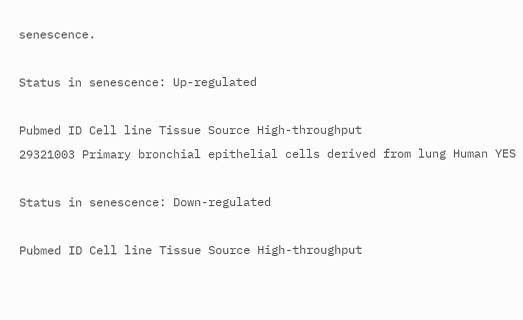senescence.

Status in senescence: Up-regulated

Pubmed ID Cell line Tissue Source High-throughput
29321003 Primary bronchial epithelial cells derived from lung Human YES

Status in senescence: Down-regulated

Pubmed ID Cell line Tissue Source High-throughput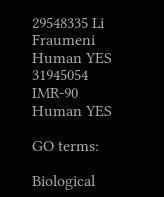29548335 Li Fraumeni Human YES
31945054 IMR-90 Human YES

GO terms:

Biological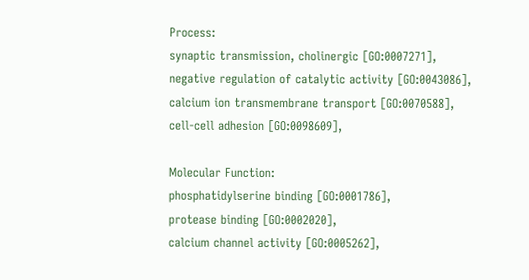Process:
synaptic transmission, cholinergic [GO:0007271],
negative regulation of catalytic activity [GO:0043086],
calcium ion transmembrane transport [GO:0070588],
cell-cell adhesion [GO:0098609],

Molecular Function:
phosphatidylserine binding [GO:0001786],
protease binding [GO:0002020],
calcium channel activity [GO:0005262],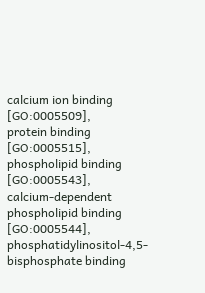calcium ion binding [GO:0005509],
protein binding [GO:0005515],
phospholipid binding [GO:0005543],
calcium-dependent phospholipid binding [GO:0005544],
phosphatidylinositol-4,5-bisphosphate binding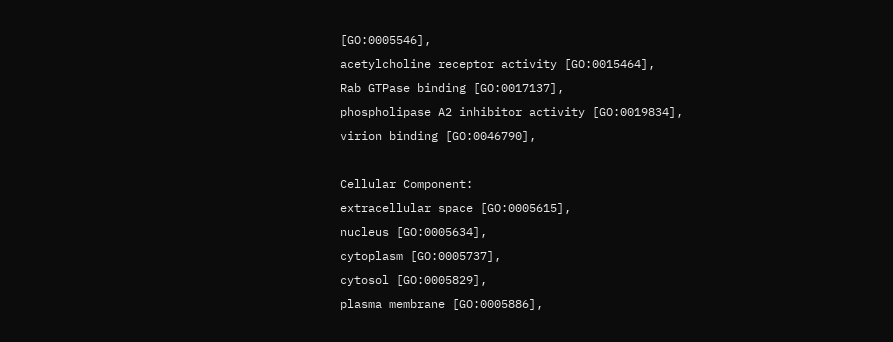[GO:0005546],
acetylcholine receptor activity [GO:0015464],
Rab GTPase binding [GO:0017137],
phospholipase A2 inhibitor activity [GO:0019834],
virion binding [GO:0046790],

Cellular Component:
extracellular space [GO:0005615],
nucleus [GO:0005634],
cytoplasm [GO:0005737],
cytosol [GO:0005829],
plasma membrane [GO:0005886],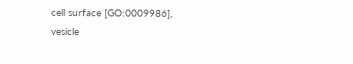cell surface [GO:0009986],
vesicle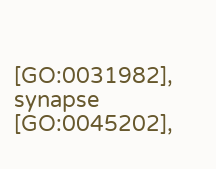[GO:0031982],
synapse [GO:0045202],